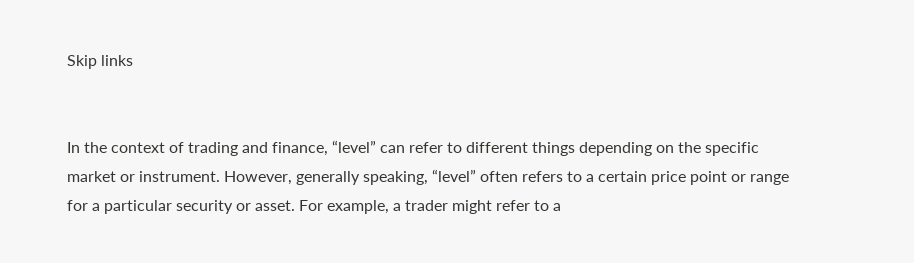Skip links


In the context of trading and finance, “level” can refer to different things depending on the specific market or instrument. However, generally speaking, “level” often refers to a certain price point or range for a particular security or asset. For example, a trader might refer to a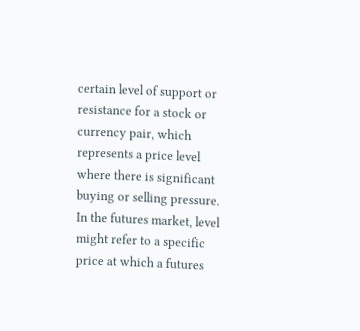certain level of support or resistance for a stock or currency pair, which represents a price level where there is significant buying or selling pressure. In the futures market, level might refer to a specific price at which a futures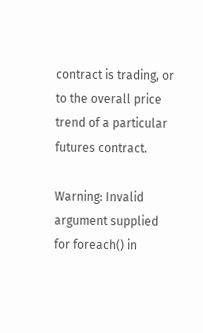contract is trading, or to the overall price trend of a particular futures contract.

Warning: Invalid argument supplied for foreach() in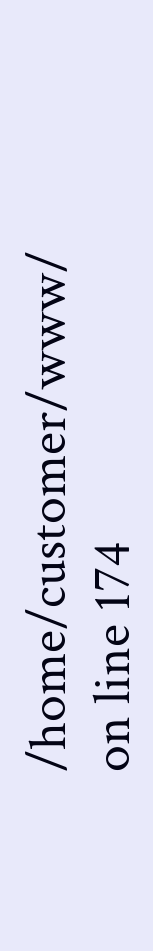/home/customer/www/ on line 174